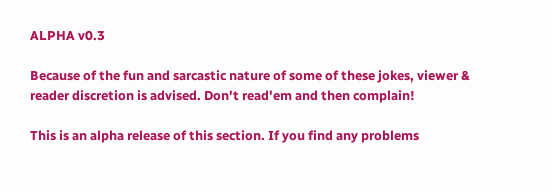ALPHA v0.3

Because of the fun and sarcastic nature of some of these jokes, viewer & reader discretion is advised. Don't read'em and then complain!

This is an alpha release of this section. If you find any problems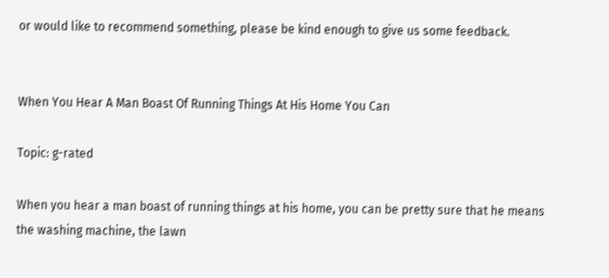or would like to recommend something, please be kind enough to give us some feedback.


When You Hear A Man Boast Of Running Things At His Home You Can

Topic: g-rated

When you hear a man boast of running things at his home, you can be pretty sure that he means the washing machine, the lawn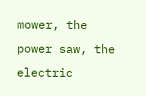mower, the power saw, the electric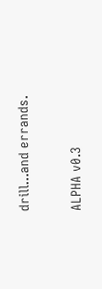drill...and errands.

ALPHA v0.3